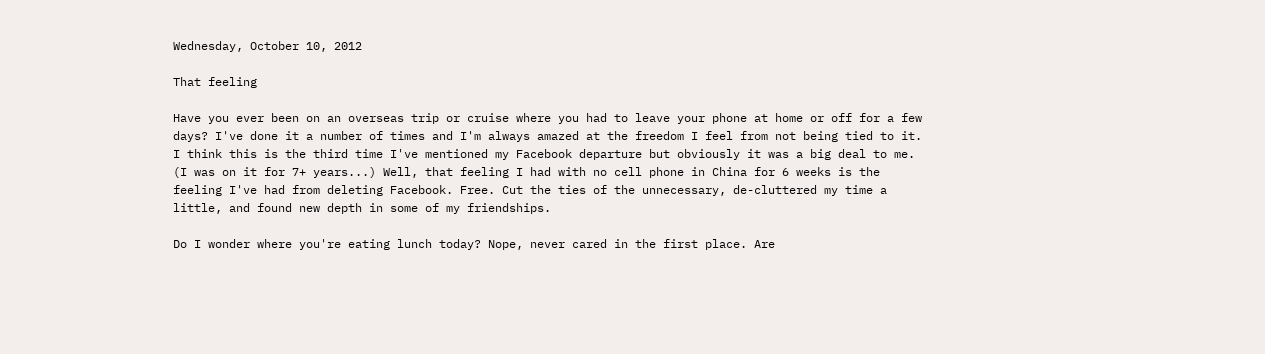Wednesday, October 10, 2012

That feeling

Have you ever been on an overseas trip or cruise where you had to leave your phone at home or off for a few days? I've done it a number of times and I'm always amazed at the freedom I feel from not being tied to it. I think this is the third time I've mentioned my Facebook departure but obviously it was a big deal to me. (I was on it for 7+ years...) Well, that feeling I had with no cell phone in China for 6 weeks is the feeling I've had from deleting Facebook. Free. Cut the ties of the unnecessary, de-cluttered my time a little, and found new depth in some of my friendships.

Do I wonder where you're eating lunch today? Nope, never cared in the first place. Are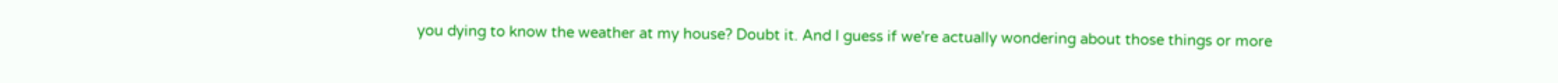you dying to know the weather at my house? Doubt it. And I guess if we're actually wondering about those things or more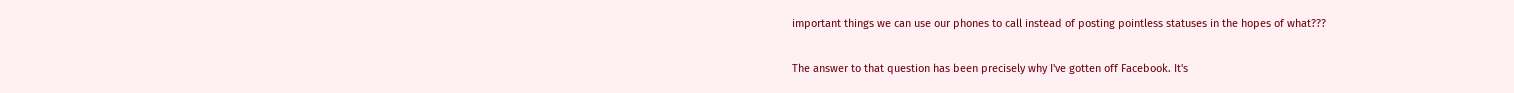important things we can use our phones to call instead of posting pointless statuses in the hopes of what???

The answer to that question has been precisely why I've gotten off Facebook. It's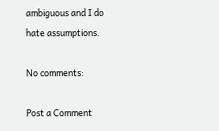ambiguous and I do hate assumptions.

No comments:

Post a Comment